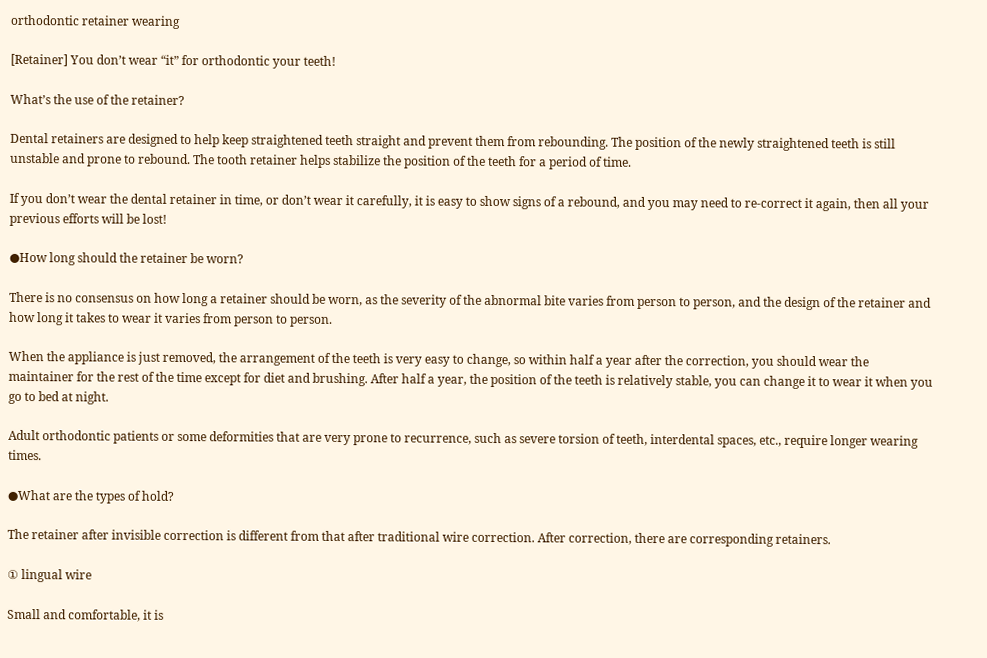orthodontic retainer wearing

[Retainer] You don’t wear “it” for orthodontic your teeth!

What’s the use of the retainer?

Dental retainers are designed to help keep straightened teeth straight and prevent them from rebounding. The position of the newly straightened teeth is still unstable and prone to rebound. The tooth retainer helps stabilize the position of the teeth for a period of time.

If you don’t wear the dental retainer in time, or don’t wear it carefully, it is easy to show signs of a rebound, and you may need to re-correct it again, then all your previous efforts will be lost!

●How long should the retainer be worn?

There is no consensus on how long a retainer should be worn, as the severity of the abnormal bite varies from person to person, and the design of the retainer and how long it takes to wear it varies from person to person.

When the appliance is just removed, the arrangement of the teeth is very easy to change, so within half a year after the correction, you should wear the maintainer for the rest of the time except for diet and brushing. After half a year, the position of the teeth is relatively stable, you can change it to wear it when you go to bed at night.

Adult orthodontic patients or some deformities that are very prone to recurrence, such as severe torsion of teeth, interdental spaces, etc., require longer wearing times.

●What are the types of hold?

The retainer after invisible correction is different from that after traditional wire correction. After correction, there are corresponding retainers.

① lingual wire

Small and comfortable, it is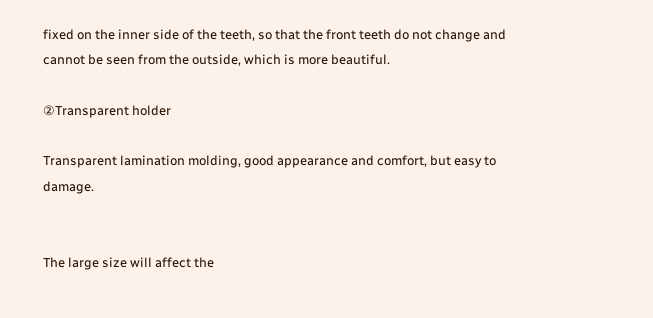fixed on the inner side of the teeth, so that the front teeth do not change and cannot be seen from the outside, which is more beautiful.

②Transparent holder

Transparent lamination molding, good appearance and comfort, but easy to damage.


The large size will affect the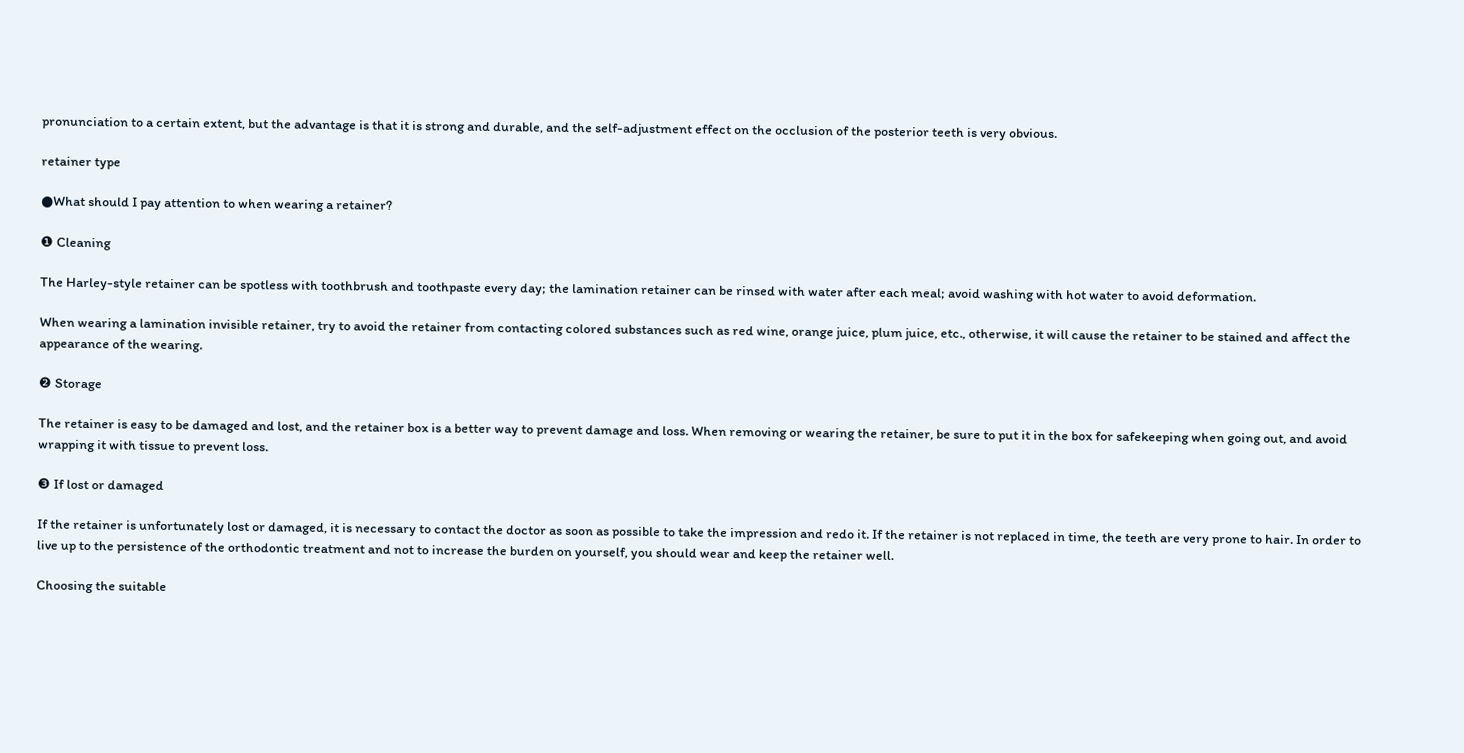pronunciation to a certain extent, but the advantage is that it is strong and durable, and the self-adjustment effect on the occlusion of the posterior teeth is very obvious.

retainer type

●What should I pay attention to when wearing a retainer?

❶ Cleaning

The Harley-style retainer can be spotless with toothbrush and toothpaste every day; the lamination retainer can be rinsed with water after each meal; avoid washing with hot water to avoid deformation.

When wearing a lamination invisible retainer, try to avoid the retainer from contacting colored substances such as red wine, orange juice, plum juice, etc., otherwise, it will cause the retainer to be stained and affect the appearance of the wearing.

❷ Storage

The retainer is easy to be damaged and lost, and the retainer box is a better way to prevent damage and loss. When removing or wearing the retainer, be sure to put it in the box for safekeeping when going out, and avoid wrapping it with tissue to prevent loss.

❸ If lost or damaged

If the retainer is unfortunately lost or damaged, it is necessary to contact the doctor as soon as possible to take the impression and redo it. If the retainer is not replaced in time, the teeth are very prone to hair. In order to live up to the persistence of the orthodontic treatment and not to increase the burden on yourself, you should wear and keep the retainer well.

Choosing the suitable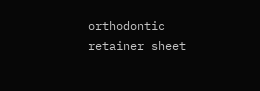orthodontic retainer sheet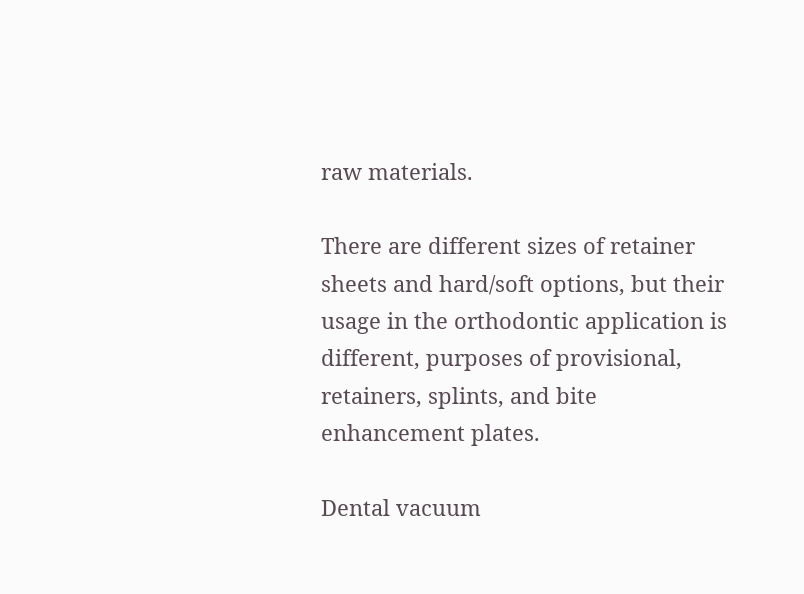raw materials.

There are different sizes of retainer sheets and hard/soft options, but their usage in the orthodontic application is different, purposes of provisional, retainers, splints, and bite enhancement plates.

Dental vacuum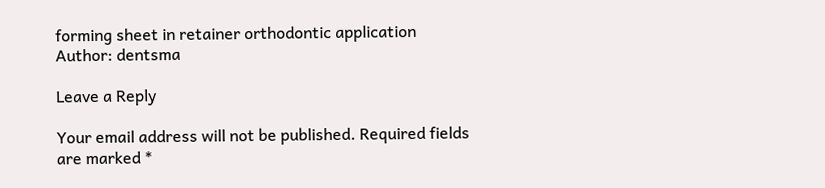forming sheet in retainer orthodontic application
Author: dentsma

Leave a Reply

Your email address will not be published. Required fields are marked *